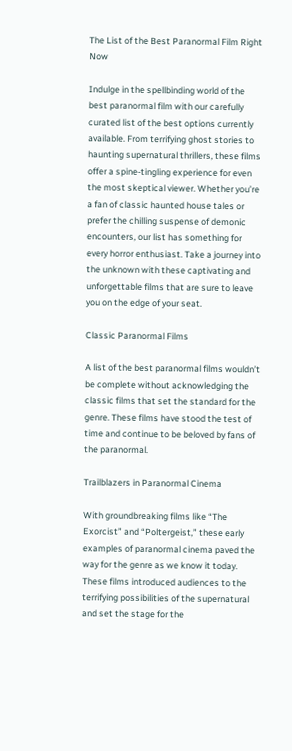The List of the Best Paranormal Film Right Now

Indulge in the spellbinding world of the best paranormal film with our carefully curated list of the best options currently available. From terrifying ghost stories to haunting supernatural thrillers, these films offer a spine-tingling experience for even the most skeptical viewer. Whether you’re a fan of classic haunted house tales or prefer the chilling suspense of demonic encounters, our list has something for every horror enthusiast. Take a journey into the unknown with these captivating and unforgettable films that are sure to leave you on the edge of your seat.

Classic Paranormal Films

A list of the best paranormal films wouldn’t be complete without acknowledging the classic films that set the standard for the genre. These films have stood the test of time and continue to be beloved by fans of the paranormal.

Trailblazers in Paranormal Cinema

With groundbreaking films like “The Exorcist” and “Poltergeist,” these early examples of paranormal cinema paved the way for the genre as we know it today. These films introduced audiences to the terrifying possibilities of the supernatural and set the stage for the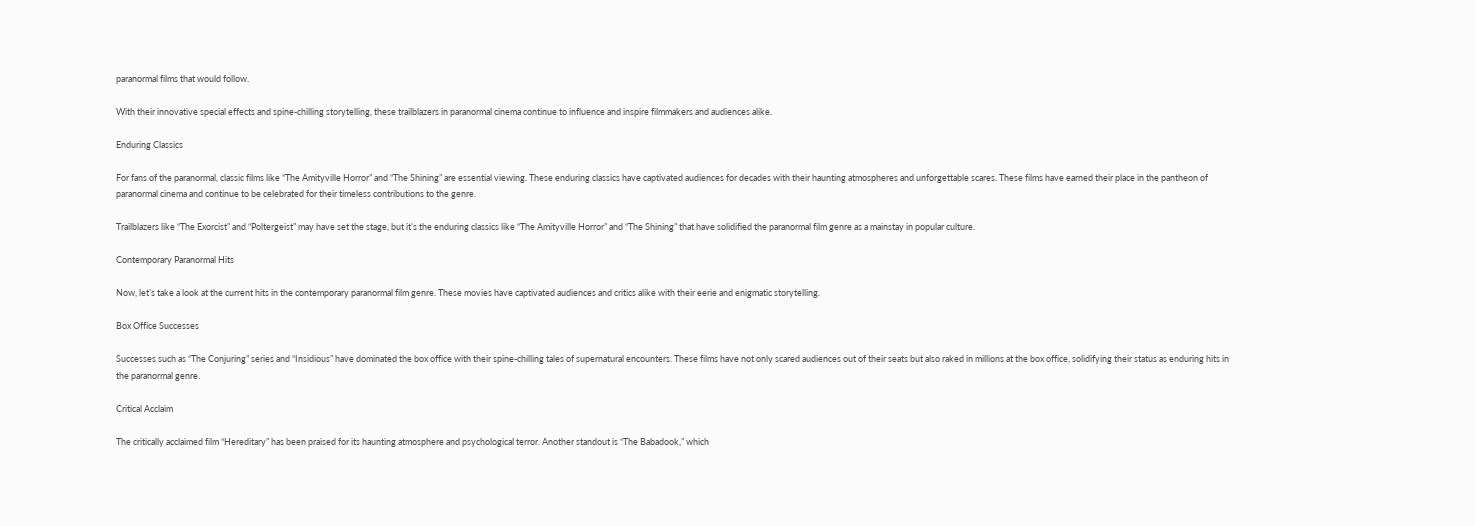paranormal films that would follow.

With their innovative special effects and spine-chilling storytelling, these trailblazers in paranormal cinema continue to influence and inspire filmmakers and audiences alike.

Enduring Classics

For fans of the paranormal, classic films like “The Amityville Horror” and “The Shining” are essential viewing. These enduring classics have captivated audiences for decades with their haunting atmospheres and unforgettable scares. These films have earned their place in the pantheon of paranormal cinema and continue to be celebrated for their timeless contributions to the genre.

Trailblazers like “The Exorcist” and “Poltergeist” may have set the stage, but it’s the enduring classics like “The Amityville Horror” and “The Shining” that have solidified the paranormal film genre as a mainstay in popular culture.

Contemporary Paranormal Hits

Now, let’s take a look at the current hits in the contemporary paranormal film genre. These movies have captivated audiences and critics alike with their eerie and enigmatic storytelling.

Box Office Successes

Successes such as “The Conjuring” series and “Insidious” have dominated the box office with their spine-chilling tales of supernatural encounters. These films have not only scared audiences out of their seats but also raked in millions at the box office, solidifying their status as enduring hits in the paranormal genre.

Critical Acclaim

The critically acclaimed film “Hereditary” has been praised for its haunting atmosphere and psychological terror. Another standout is “The Babadook,” which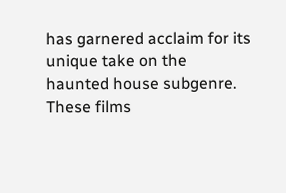has garnered acclaim for its unique take on the haunted house subgenre. These films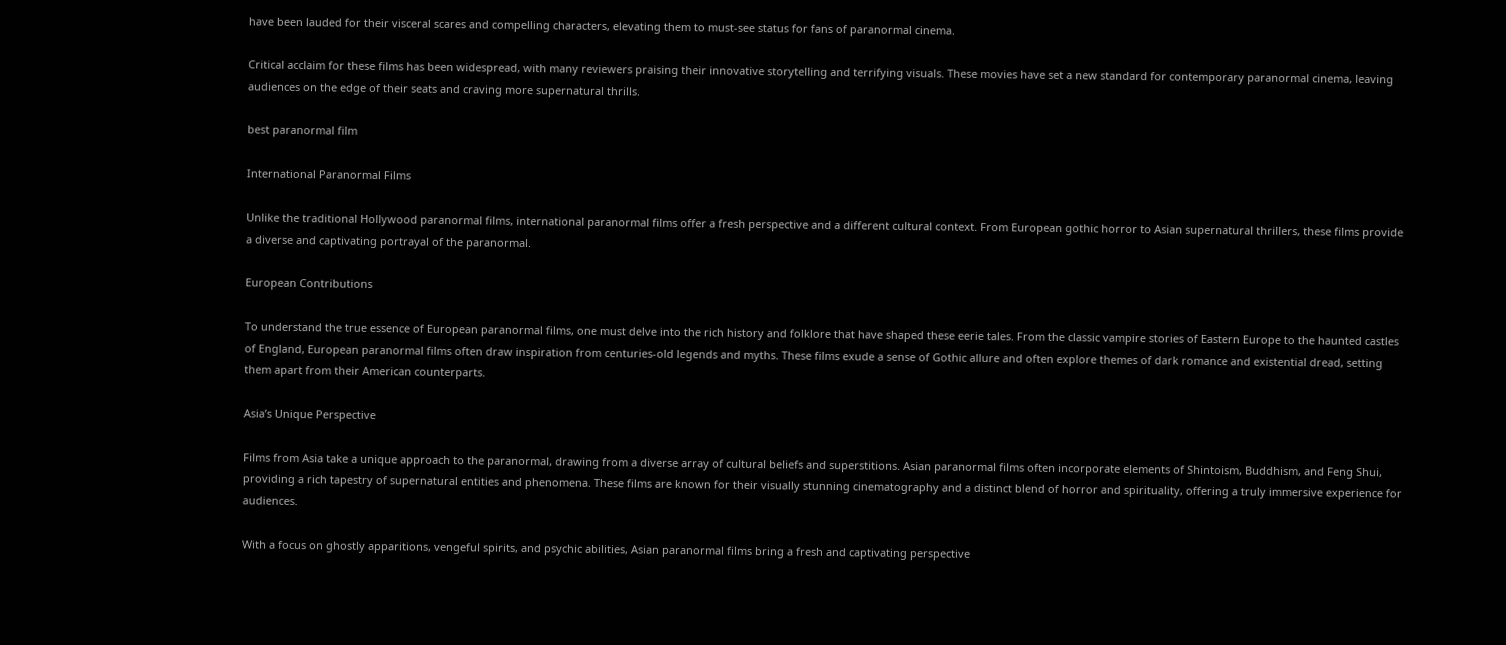have been lauded for their visceral scares and compelling characters, elevating them to must-see status for fans of paranormal cinema.

Critical acclaim for these films has been widespread, with many reviewers praising their innovative storytelling and terrifying visuals. These movies have set a new standard for contemporary paranormal cinema, leaving audiences on the edge of their seats and craving more supernatural thrills.

best paranormal film

International Paranormal Films

Unlike the traditional Hollywood paranormal films, international paranormal films offer a fresh perspective and a different cultural context. From European gothic horror to Asian supernatural thrillers, these films provide a diverse and captivating portrayal of the paranormal.

European Contributions

To understand the true essence of European paranormal films, one must delve into the rich history and folklore that have shaped these eerie tales. From the classic vampire stories of Eastern Europe to the haunted castles of England, European paranormal films often draw inspiration from centuries-old legends and myths. These films exude a sense of Gothic allure and often explore themes of dark romance and existential dread, setting them apart from their American counterparts.

Asia’s Unique Perspective

Films from Asia take a unique approach to the paranormal, drawing from a diverse array of cultural beliefs and superstitions. Asian paranormal films often incorporate elements of Shintoism, Buddhism, and Feng Shui, providing a rich tapestry of supernatural entities and phenomena. These films are known for their visually stunning cinematography and a distinct blend of horror and spirituality, offering a truly immersive experience for audiences.

With a focus on ghostly apparitions, vengeful spirits, and psychic abilities, Asian paranormal films bring a fresh and captivating perspective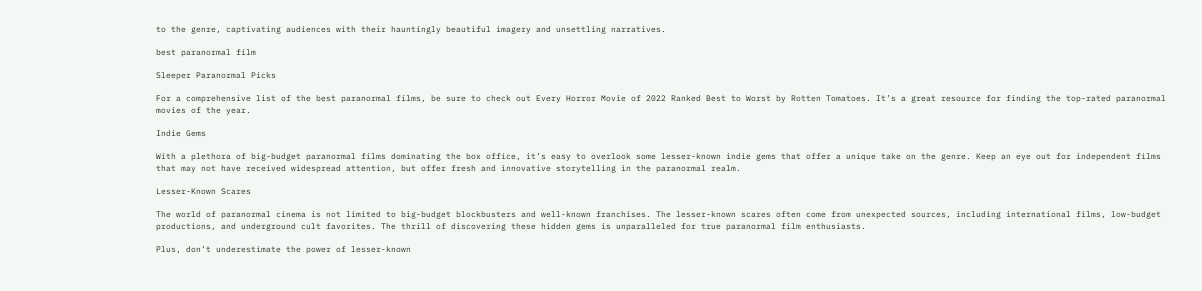to the genre, captivating audiences with their hauntingly beautiful imagery and unsettling narratives.

best paranormal film

Sleeper Paranormal Picks

For a comprehensive list of the best paranormal films, be sure to check out Every Horror Movie of 2022 Ranked Best to Worst by Rotten Tomatoes. It’s a great resource for finding the top-rated paranormal movies of the year.

Indie Gems

With a plethora of big-budget paranormal films dominating the box office, it’s easy to overlook some lesser-known indie gems that offer a unique take on the genre. Keep an eye out for independent films that may not have received widespread attention, but offer fresh and innovative storytelling in the paranormal realm.

Lesser-Known Scares

The world of paranormal cinema is not limited to big-budget blockbusters and well-known franchises. The lesser-known scares often come from unexpected sources, including international films, low-budget productions, and underground cult favorites. The thrill of discovering these hidden gems is unparalleled for true paranormal film enthusiasts.

Plus, don’t underestimate the power of lesser-known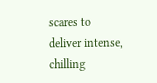scares to deliver intense, chilling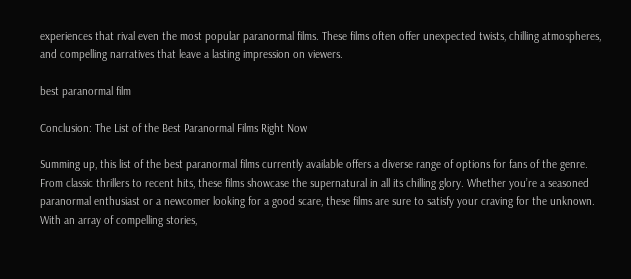experiences that rival even the most popular paranormal films. These films often offer unexpected twists, chilling atmospheres, and compelling narratives that leave a lasting impression on viewers.

best paranormal film

Conclusion: The List of the Best Paranormal Films Right Now

Summing up, this list of the best paranormal films currently available offers a diverse range of options for fans of the genre. From classic thrillers to recent hits, these films showcase the supernatural in all its chilling glory. Whether you’re a seasoned paranormal enthusiast or a newcomer looking for a good scare, these films are sure to satisfy your craving for the unknown. With an array of compelling stories,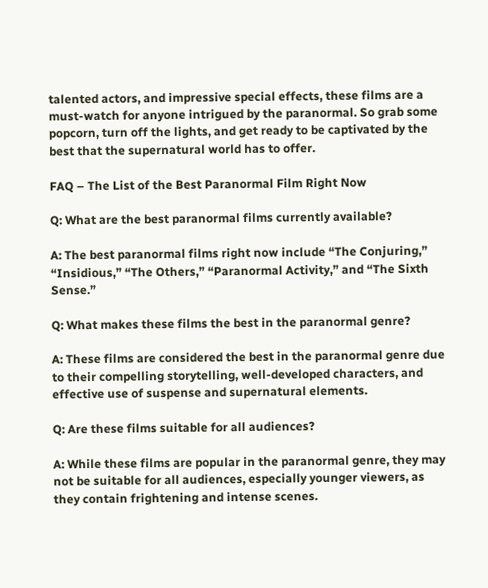talented actors, and impressive special effects, these films are a must-watch for anyone intrigued by the paranormal. So grab some popcorn, turn off the lights, and get ready to be captivated by the best that the supernatural world has to offer.

FAQ – The List of the Best Paranormal Film Right Now

Q: What are the best paranormal films currently available?

A: The best paranormal films right now include “The Conjuring,” “Insidious,” “The Others,” “Paranormal Activity,” and “The Sixth Sense.”

Q: What makes these films the best in the paranormal genre?

A: These films are considered the best in the paranormal genre due to their compelling storytelling, well-developed characters, and effective use of suspense and supernatural elements.

Q: Are these films suitable for all audiences?

A: While these films are popular in the paranormal genre, they may not be suitable for all audiences, especially younger viewers, as they contain frightening and intense scenes.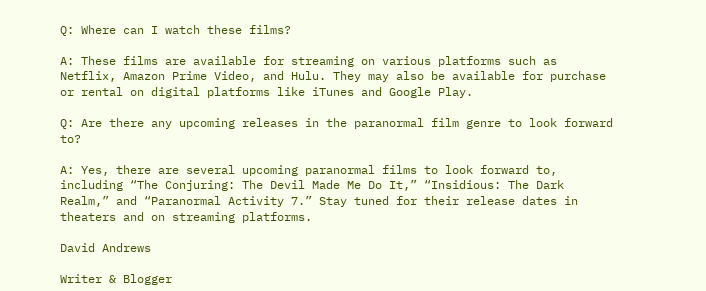Q: Where can I watch these films?

A: These films are available for streaming on various platforms such as Netflix, Amazon Prime Video, and Hulu. They may also be available for purchase or rental on digital platforms like iTunes and Google Play.

Q: Are there any upcoming releases in the paranormal film genre to look forward to?

A: Yes, there are several upcoming paranormal films to look forward to, including “The Conjuring: The Devil Made Me Do It,” “Insidious: The Dark Realm,” and “Paranormal Activity 7.” Stay tuned for their release dates in theaters and on streaming platforms.

David Andrews

Writer & Blogger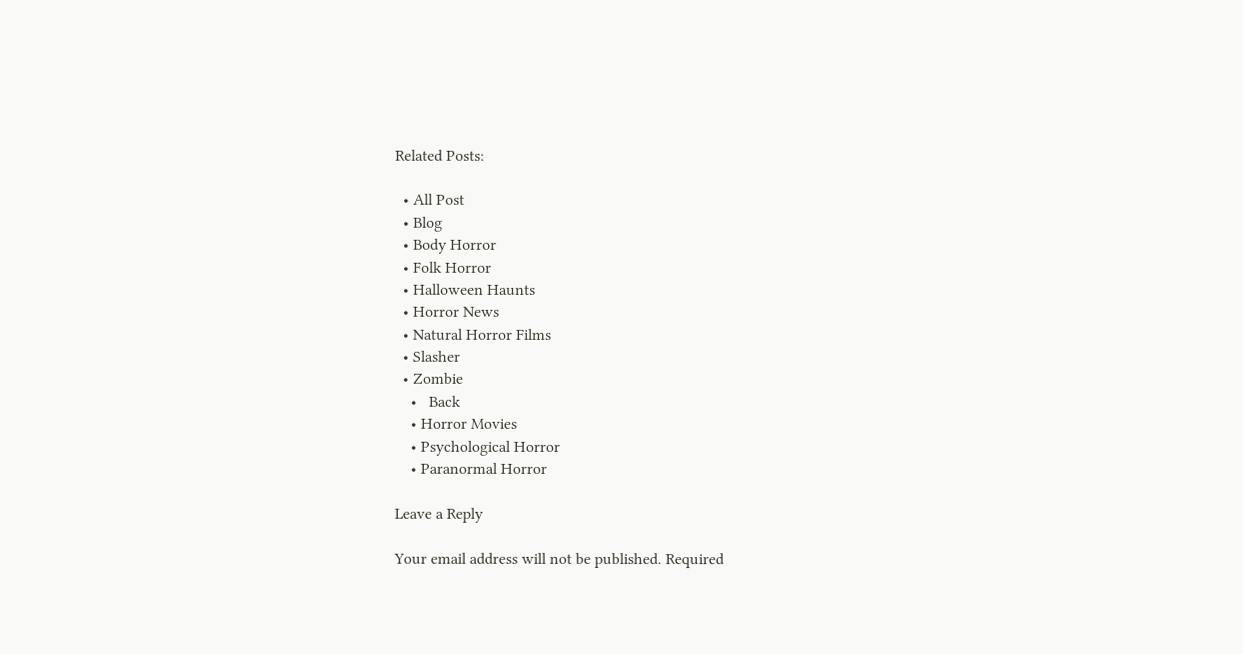Related Posts:

  • All Post
  • Blog
  • Body Horror
  • Folk Horror
  • Halloween Haunts
  • Horror News
  • Natural Horror Films
  • Slasher
  • Zombie
    •   Back
    • Horror Movies
    • Psychological Horror
    • Paranormal Horror

Leave a Reply

Your email address will not be published. Required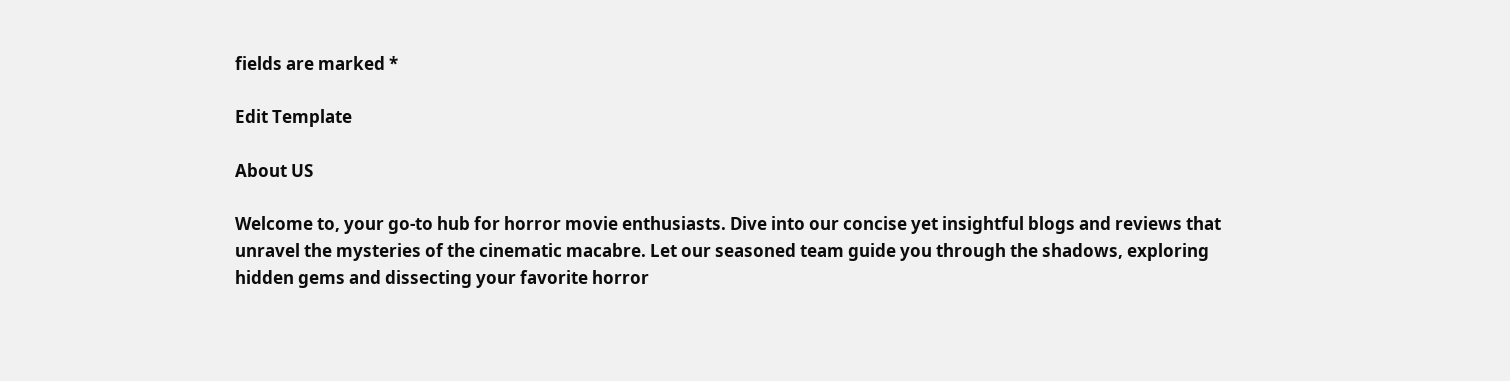fields are marked *

Edit Template

About US

Welcome to, your go-to hub for horror movie enthusiasts. Dive into our concise yet insightful blogs and reviews that unravel the mysteries of the cinematic macabre. Let our seasoned team guide you through the shadows, exploring hidden gems and dissecting your favorite horror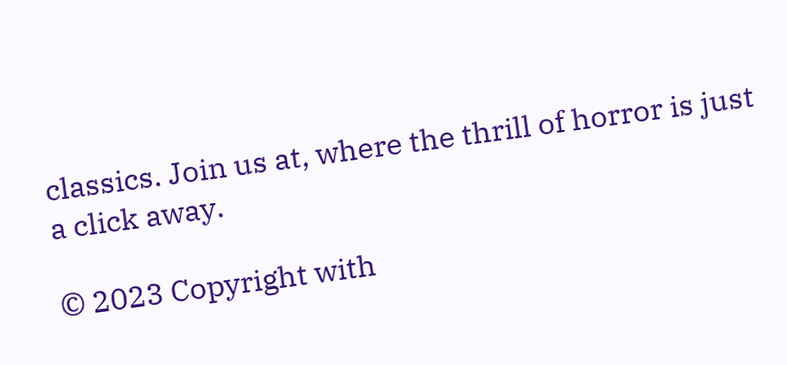classics. Join us at, where the thrill of horror is just a click away.

© 2023 Copyright with